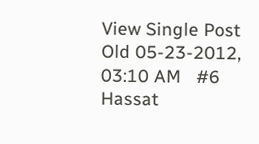View Single Post
Old 05-23-2012, 03:10 AM   #6
Hassat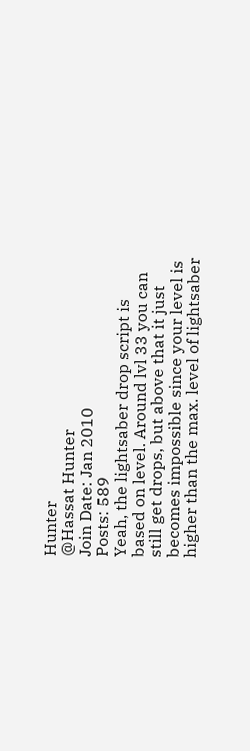Hunter
@Hassat Hunter
Join Date: Jan 2010
Posts: 589
Yeah, the lightsaber drop script is based on level. Around lvl 33 you can still get drops, but above that it just becomes impossible since your level is higher than the max. level of lightsaber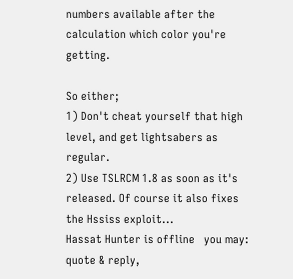numbers available after the calculation which color you're getting.

So either;
1) Don't cheat yourself that high level, and get lightsabers as regular.
2) Use TSLRCM 1.8 as soon as it's released. Of course it also fixes the Hssiss exploit...
Hassat Hunter is offline   you may: quote & reply,